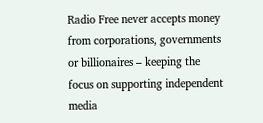Radio Free never accepts money from corporations, governments or billionaires – keeping the focus on supporting independent media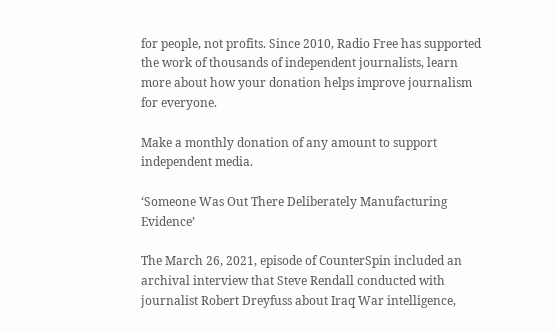for people, not profits. Since 2010, Radio Free has supported the work of thousands of independent journalists, learn more about how your donation helps improve journalism for everyone.

Make a monthly donation of any amount to support independent media.

‘Someone Was Out There Deliberately Manufacturing Evidence’

The March 26, 2021, episode of CounterSpin included an archival interview that Steve Rendall conducted with journalist Robert Dreyfuss about Iraq War intelligence,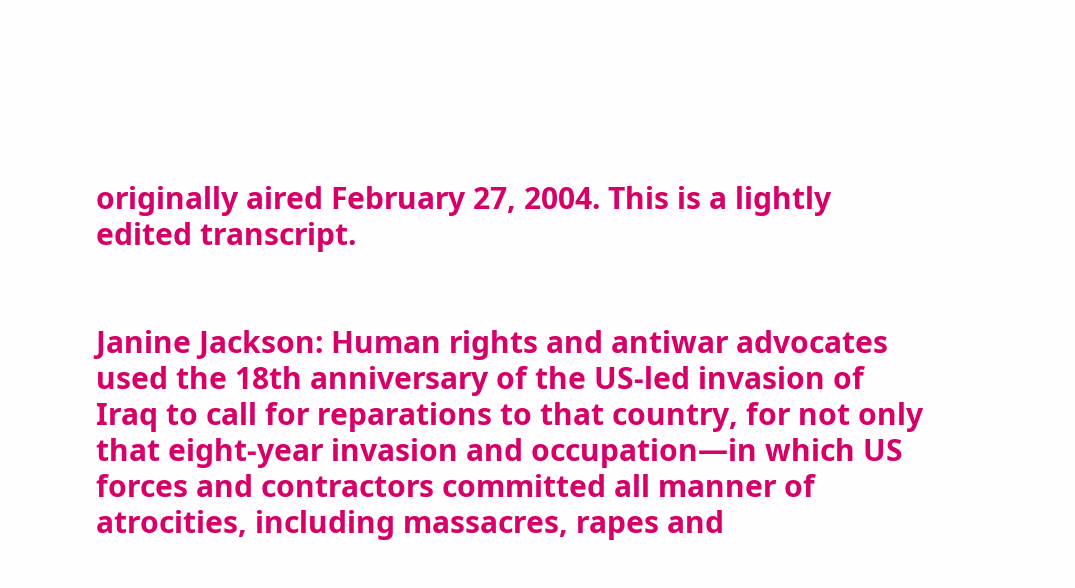originally aired February 27, 2004. This is a lightly edited transcript.


Janine Jackson: Human rights and antiwar advocates used the 18th anniversary of the US-led invasion of Iraq to call for reparations to that country, for not only that eight-year invasion and occupation—in which US forces and contractors committed all manner of atrocities, including massacres, rapes and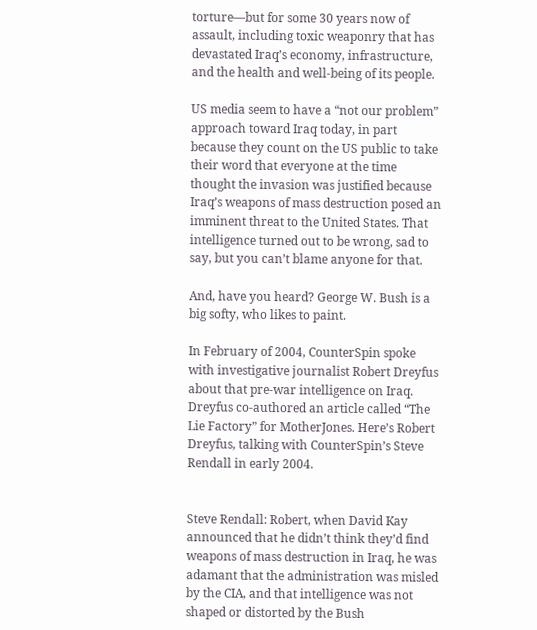torture—but for some 30 years now of assault, including toxic weaponry that has devastated Iraq’s economy, infrastructure, and the health and well-being of its people.

US media seem to have a “not our problem” approach toward Iraq today, in part because they count on the US public to take their word that everyone at the time thought the invasion was justified because Iraq’s weapons of mass destruction posed an imminent threat to the United States. That intelligence turned out to be wrong, sad to say, but you can’t blame anyone for that.

And, have you heard? George W. Bush is a big softy, who likes to paint.

In February of 2004, CounterSpin spoke with investigative journalist Robert Dreyfus about that pre-war intelligence on Iraq. Dreyfus co-authored an article called “The Lie Factory” for MotherJones. Here’s Robert Dreyfus, talking with CounterSpin’s Steve Rendall in early 2004.


Steve Rendall: Robert, when David Kay announced that he didn’t think they’d find weapons of mass destruction in Iraq, he was adamant that the administration was misled by the CIA, and that intelligence was not shaped or distorted by the Bush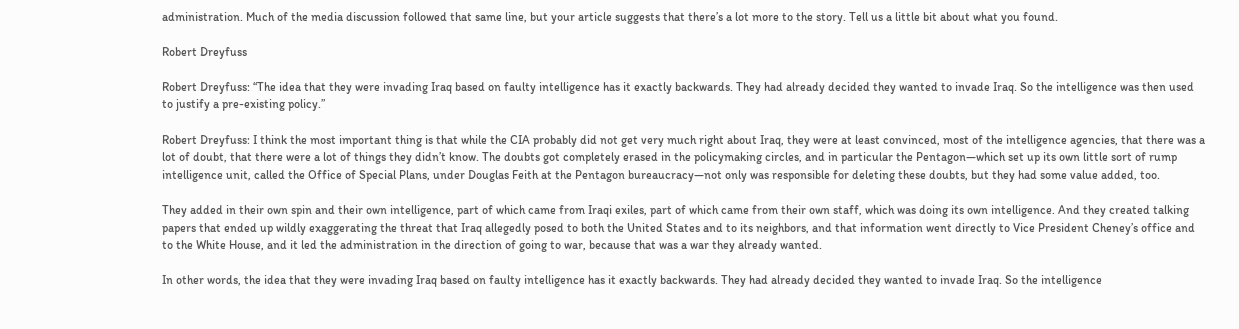administration. Much of the media discussion followed that same line, but your article suggests that there’s a lot more to the story. Tell us a little bit about what you found.

Robert Dreyfuss

Robert Dreyfuss: “The idea that they were invading Iraq based on faulty intelligence has it exactly backwards. They had already decided they wanted to invade Iraq. So the intelligence was then used to justify a pre-existing policy.”

Robert Dreyfuss: I think the most important thing is that while the CIA probably did not get very much right about Iraq, they were at least convinced, most of the intelligence agencies, that there was a lot of doubt, that there were a lot of things they didn’t know. The doubts got completely erased in the policymaking circles, and in particular the Pentagon—which set up its own little sort of rump intelligence unit, called the Office of Special Plans, under Douglas Feith at the Pentagon bureaucracy—not only was responsible for deleting these doubts, but they had some value added, too.

They added in their own spin and their own intelligence, part of which came from Iraqi exiles, part of which came from their own staff, which was doing its own intelligence. And they created talking papers that ended up wildly exaggerating the threat that Iraq allegedly posed to both the United States and to its neighbors, and that information went directly to Vice President Cheney’s office and to the White House, and it led the administration in the direction of going to war, because that was a war they already wanted.

In other words, the idea that they were invading Iraq based on faulty intelligence has it exactly backwards. They had already decided they wanted to invade Iraq. So the intelligence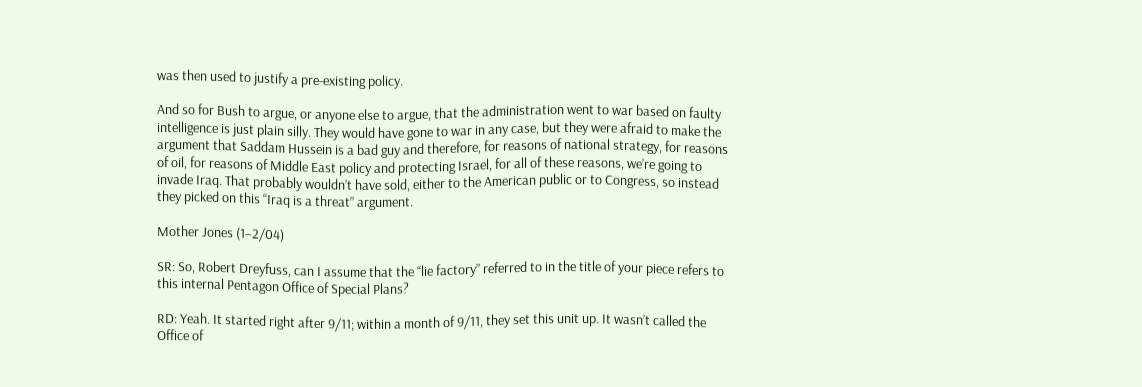was then used to justify a pre-existing policy.

And so for Bush to argue, or anyone else to argue, that the administration went to war based on faulty intelligence is just plain silly. They would have gone to war in any case, but they were afraid to make the argument that Saddam Hussein is a bad guy and therefore, for reasons of national strategy, for reasons of oil, for reasons of Middle East policy and protecting Israel, for all of these reasons, we’re going to invade Iraq. That probably wouldn’t have sold, either to the American public or to Congress, so instead they picked on this “Iraq is a threat” argument.

Mother Jones (1–2/04)

SR: So, Robert Dreyfuss, can I assume that the “lie factory” referred to in the title of your piece refers to this internal Pentagon Office of Special Plans?

RD: Yeah. It started right after 9/11; within a month of 9/11, they set this unit up. It wasn’t called the Office of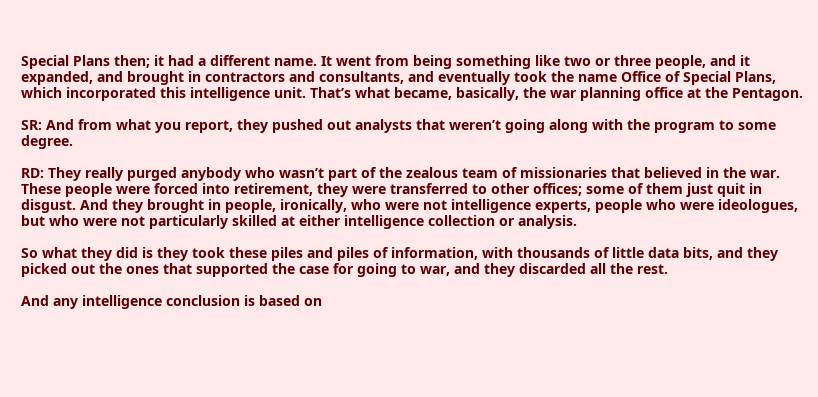Special Plans then; it had a different name. It went from being something like two or three people, and it expanded, and brought in contractors and consultants, and eventually took the name Office of Special Plans, which incorporated this intelligence unit. That’s what became, basically, the war planning office at the Pentagon.

SR: And from what you report, they pushed out analysts that weren’t going along with the program to some degree.

RD: They really purged anybody who wasn’t part of the zealous team of missionaries that believed in the war. These people were forced into retirement, they were transferred to other offices; some of them just quit in disgust. And they brought in people, ironically, who were not intelligence experts, people who were ideologues, but who were not particularly skilled at either intelligence collection or analysis.

So what they did is they took these piles and piles of information, with thousands of little data bits, and they picked out the ones that supported the case for going to war, and they discarded all the rest.

And any intelligence conclusion is based on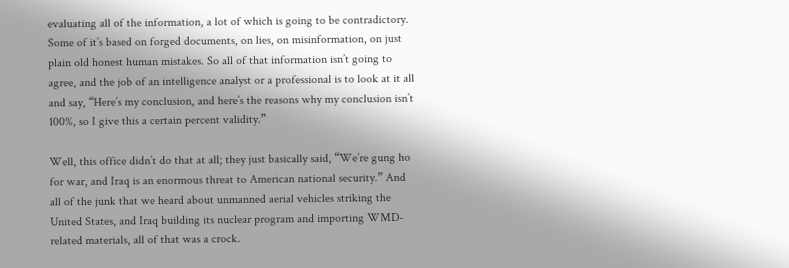evaluating all of the information, a lot of which is going to be contradictory. Some of it’s based on forged documents, on lies, on misinformation, on just plain old honest human mistakes. So all of that information isn’t going to agree, and the job of an intelligence analyst or a professional is to look at it all and say, “Here’s my conclusion, and here’s the reasons why my conclusion isn’t 100%, so I give this a certain percent validity.”

Well, this office didn’t do that at all; they just basically said, “We’re gung ho for war, and Iraq is an enormous threat to American national security.” And all of the junk that we heard about unmanned aerial vehicles striking the United States, and Iraq building its nuclear program and importing WMD-related materials, all of that was a crock.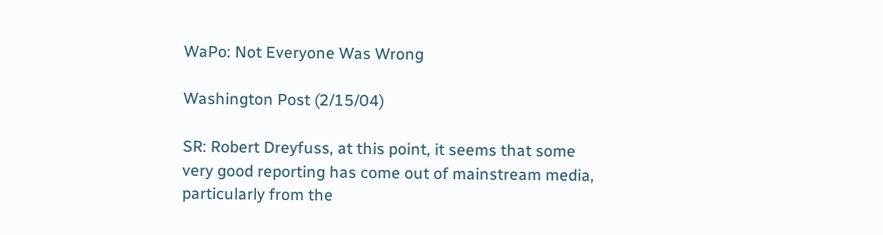WaPo: Not Everyone Was Wrong

Washington Post (2/15/04)

SR: Robert Dreyfuss, at this point, it seems that some very good reporting has come out of mainstream media, particularly from the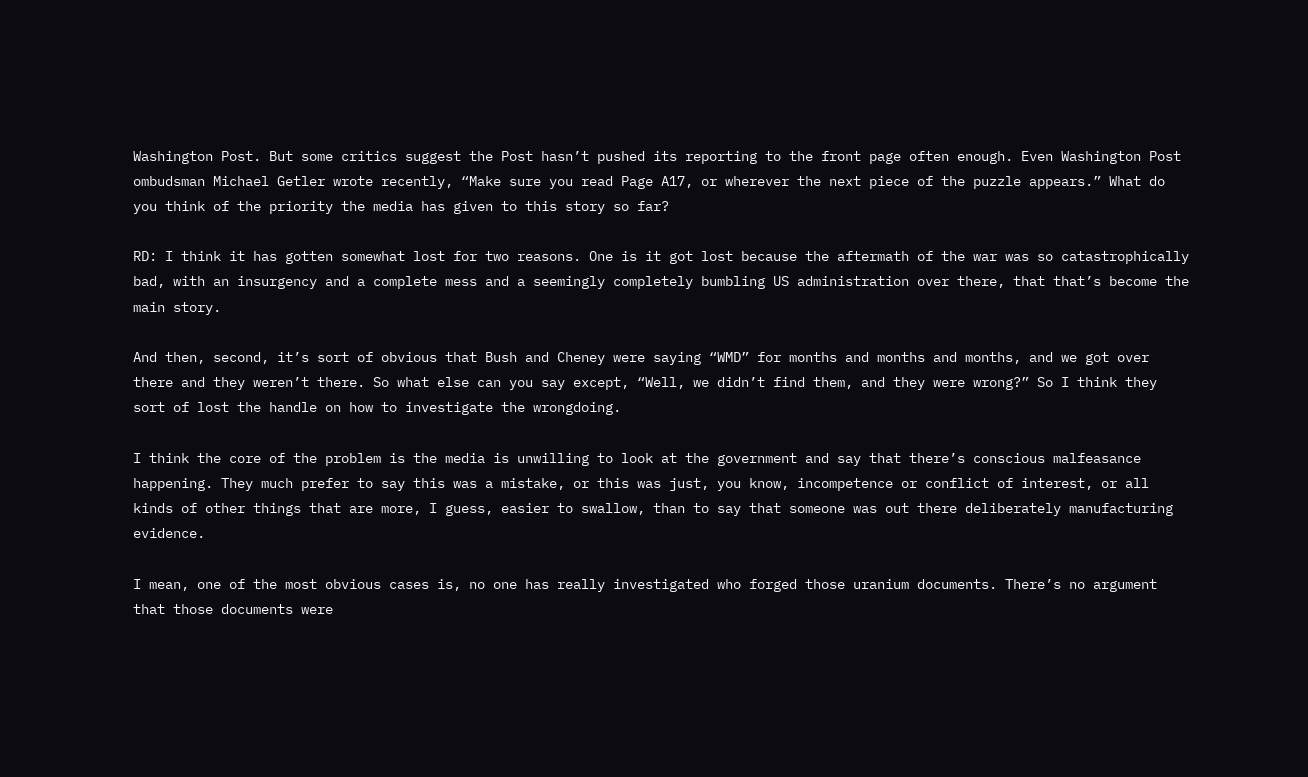Washington Post. But some critics suggest the Post hasn’t pushed its reporting to the front page often enough. Even Washington Post ombudsman Michael Getler wrote recently, “Make sure you read Page A17, or wherever the next piece of the puzzle appears.” What do you think of the priority the media has given to this story so far?

RD: I think it has gotten somewhat lost for two reasons. One is it got lost because the aftermath of the war was so catastrophically bad, with an insurgency and a complete mess and a seemingly completely bumbling US administration over there, that that’s become the main story.

And then, second, it’s sort of obvious that Bush and Cheney were saying “WMD” for months and months and months, and we got over there and they weren’t there. So what else can you say except, “Well, we didn’t find them, and they were wrong?” So I think they sort of lost the handle on how to investigate the wrongdoing.

I think the core of the problem is the media is unwilling to look at the government and say that there’s conscious malfeasance happening. They much prefer to say this was a mistake, or this was just, you know, incompetence or conflict of interest, or all kinds of other things that are more, I guess, easier to swallow, than to say that someone was out there deliberately manufacturing evidence.

I mean, one of the most obvious cases is, no one has really investigated who forged those uranium documents. There’s no argument that those documents were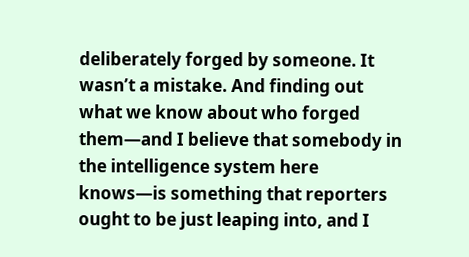deliberately forged by someone. It wasn’t a mistake. And finding out what we know about who forged them—and I believe that somebody in the intelligence system here knows—is something that reporters ought to be just leaping into, and I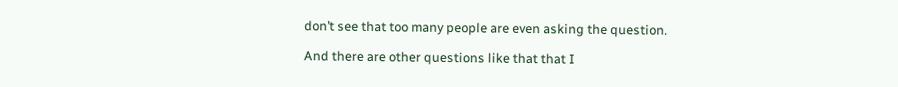don’t see that too many people are even asking the question.

And there are other questions like that that I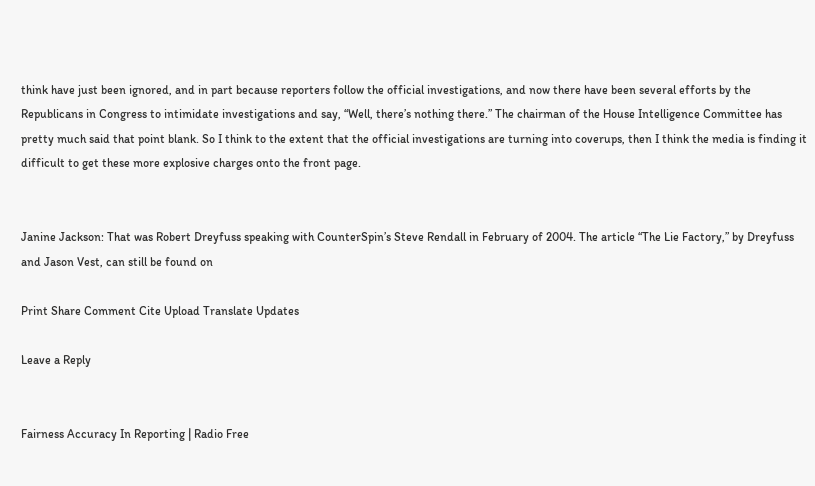think have just been ignored, and in part because reporters follow the official investigations, and now there have been several efforts by the Republicans in Congress to intimidate investigations and say, “Well, there’s nothing there.” The chairman of the House Intelligence Committee has pretty much said that point blank. So I think to the extent that the official investigations are turning into coverups, then I think the media is finding it difficult to get these more explosive charges onto the front page.


Janine Jackson: That was Robert Dreyfuss speaking with CounterSpin’s Steve Rendall in February of 2004. The article “The Lie Factory,” by Dreyfuss and Jason Vest, can still be found on

Print Share Comment Cite Upload Translate Updates

Leave a Reply


Fairness Accuracy In Reporting | Radio Free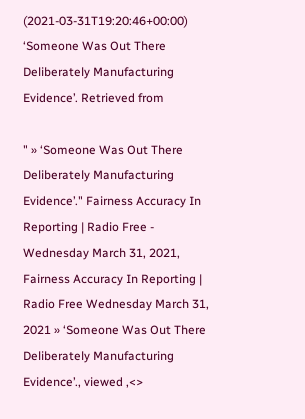(2021-03-31T19:20:46+00:00) ‘Someone Was Out There Deliberately Manufacturing Evidence’. Retrieved from

" » ‘Someone Was Out There Deliberately Manufacturing Evidence’." Fairness Accuracy In Reporting | Radio Free - Wednesday March 31, 2021,
Fairness Accuracy In Reporting | Radio Free Wednesday March 31, 2021 » ‘Someone Was Out There Deliberately Manufacturing Evidence’., viewed ,<>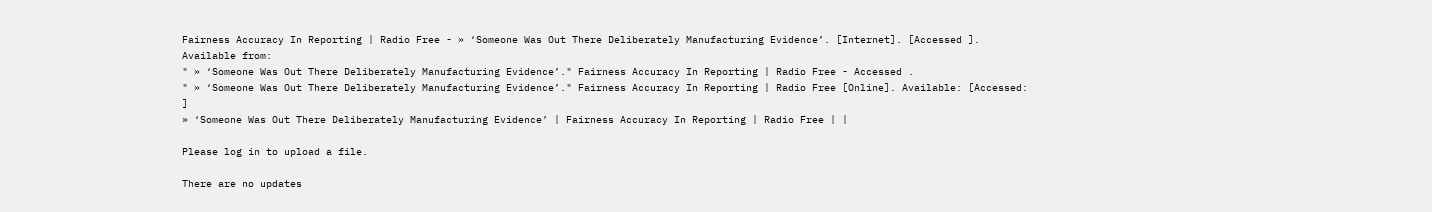Fairness Accuracy In Reporting | Radio Free - » ‘Someone Was Out There Deliberately Manufacturing Evidence’. [Internet]. [Accessed ]. Available from:
" » ‘Someone Was Out There Deliberately Manufacturing Evidence’." Fairness Accuracy In Reporting | Radio Free - Accessed .
" » ‘Someone Was Out There Deliberately Manufacturing Evidence’." Fairness Accuracy In Reporting | Radio Free [Online]. Available: [Accessed: ]
» ‘Someone Was Out There Deliberately Manufacturing Evidence’ | Fairness Accuracy In Reporting | Radio Free | |

Please log in to upload a file.

There are no updates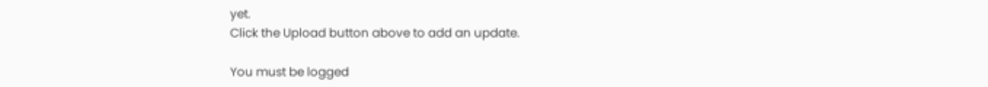yet.
Click the Upload button above to add an update.

You must be logged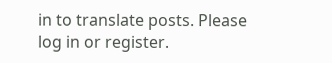in to translate posts. Please log in or register.